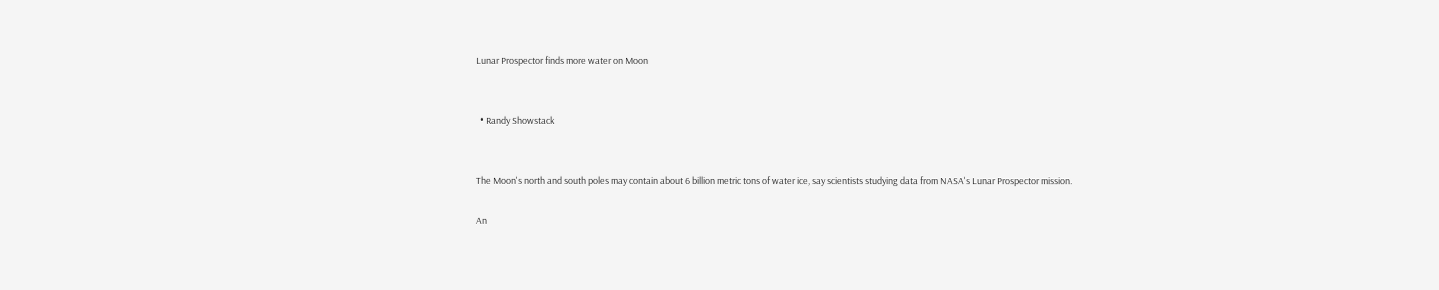Lunar Prospector finds more water on Moon


  • Randy Showstack


The Moon's north and south poles may contain about 6 billion metric tons of water ice, say scientists studying data from NASA's Lunar Prospector mission.

An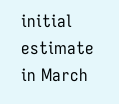initial estimate in March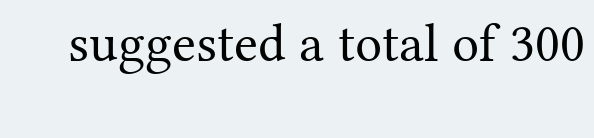suggested a total of 300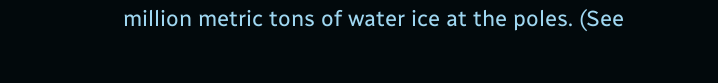million metric tons of water ice at the poles. (See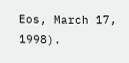Eos, March 17, 1998).